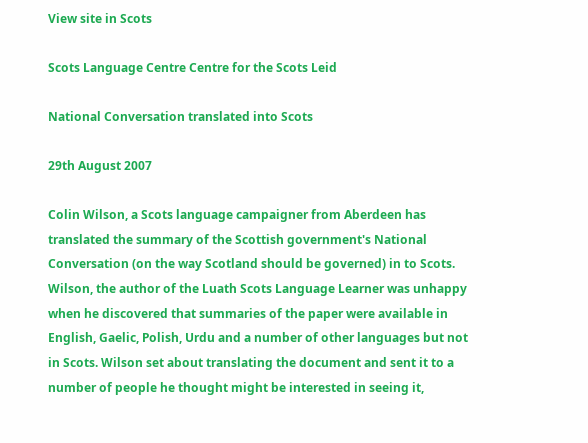View site in Scots

Scots Language Centre Centre for the Scots Leid

National Conversation translated into Scots

29th August 2007

Colin Wilson, a Scots language campaigner from Aberdeen has translated the summary of the Scottish government's National Conversation (on the way Scotland should be governed) in to Scots. Wilson, the author of the Luath Scots Language Learner was unhappy when he discovered that summaries of the paper were available in English, Gaelic, Polish, Urdu and a number of other languages but not in Scots. Wilson set about translating the document and sent it to a number of people he thought might be interested in seeing it,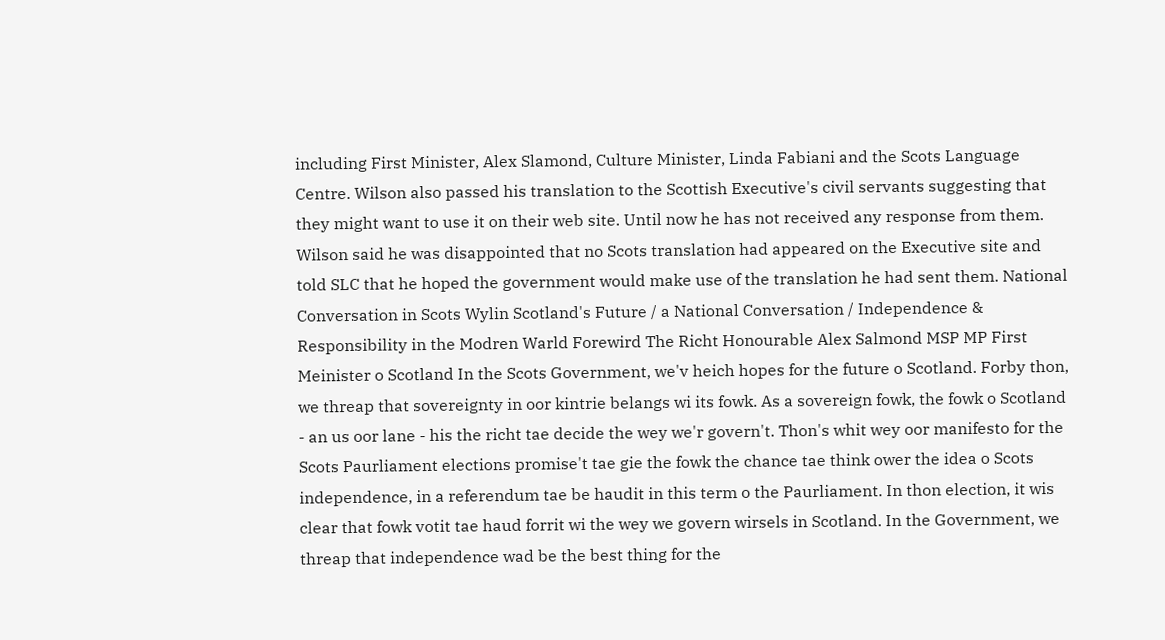including First Minister, Alex Slamond, Culture Minister, Linda Fabiani and the Scots Language Centre. Wilson also passed his translation to the Scottish Executive's civil servants suggesting that they might want to use it on their web site. Until now he has not received any response from them. Wilson said he was disappointed that no Scots translation had appeared on the Executive site and told SLC that he hoped the government would make use of the translation he had sent them. National Conversation in Scots Wylin Scotland's Future / a National Conversation / Independence & Responsibility in the Modren Warld Forewird The Richt Honourable Alex Salmond MSP MP First Meinister o Scotland In the Scots Government, we'v heich hopes for the future o Scotland. Forby thon, we threap that sovereignty in oor kintrie belangs wi its fowk. As a sovereign fowk, the fowk o Scotland - an us oor lane - his the richt tae decide the wey we'r govern't. Thon's whit wey oor manifesto for the Scots Paurliament elections promise't tae gie the fowk the chance tae think ower the idea o Scots independence, in a referendum tae be haudit in this term o the Paurliament. In thon election, it wis clear that fowk votit tae haud forrit wi the wey we govern wirsels in Scotland. In the Government, we threap that independence wad be the best thing for the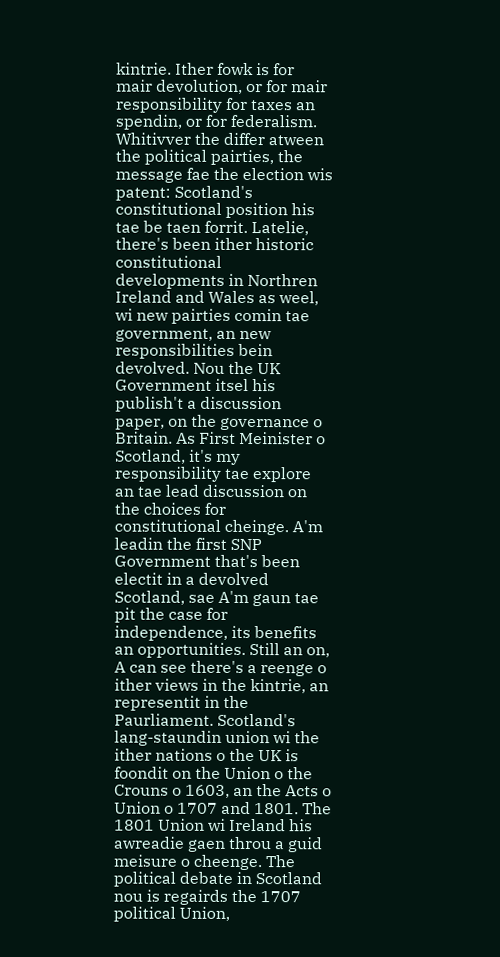kintrie. Ither fowk is for mair devolution, or for mair responsibility for taxes an spendin, or for federalism. Whitivver the differ atween the political pairties, the message fae the election wis patent: Scotland's constitutional position his tae be taen forrit. Latelie, there's been ither historic constitutional developments in Northren Ireland and Wales as weel, wi new pairties comin tae government, an new responsibilities bein devolved. Nou the UK Government itsel his publish't a discussion paper, on the governance o Britain. As First Meinister o Scotland, it's my responsibility tae explore an tae lead discussion on the choices for constitutional cheinge. A'm leadin the first SNP Government that's been electit in a devolved Scotland, sae A'm gaun tae pit the case for independence, its benefits an opportunities. Still an on, A can see there's a reenge o ither views in the kintrie, an representit in the Paurliament. Scotland's lang-staundin union wi the ither nations o the UK is foondit on the Union o the Crouns o 1603, an the Acts o Union o 1707 and 1801. The 1801 Union wi Ireland his awreadie gaen throu a guid meisure o cheenge. The political debate in Scotland nou is regairds the 1707 political Union,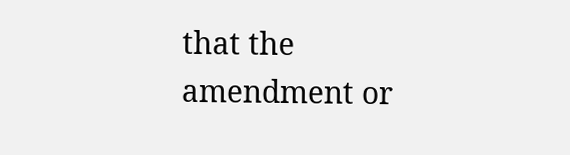that the amendment or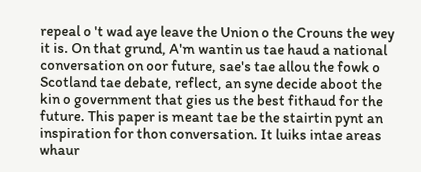repeal o 't wad aye leave the Union o the Crouns the wey it is. On that grund, A'm wantin us tae haud a national conversation on oor future, sae's tae allou the fowk o Scotland tae debate, reflect, an syne decide aboot the kin o government that gies us the best fithaud for the future. This paper is meant tae be the stairtin pynt an inspiration for thon conversation. It luiks intae areas whaur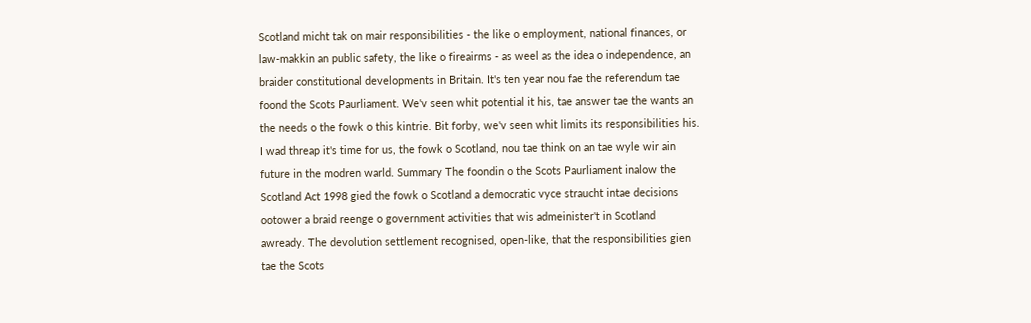Scotland micht tak on mair responsibilities - the like o employment, national finances, or law-makkin an public safety, the like o fireairms - as weel as the idea o independence, an braider constitutional developments in Britain. It's ten year nou fae the referendum tae foond the Scots Paurliament. We'v seen whit potential it his, tae answer tae the wants an the needs o the fowk o this kintrie. Bit forby, we'v seen whit limits its responsibilities his. I wad threap it's time for us, the fowk o Scotland, nou tae think on an tae wyle wir ain future in the modren warld. Summary The foondin o the Scots Paurliament inalow the Scotland Act 1998 gied the fowk o Scotland a democratic vyce straucht intae decisions ootower a braid reenge o government activities that wis admeinister't in Scotland awready. The devolution settlement recognised, open-like, that the responsibilities gien tae the Scots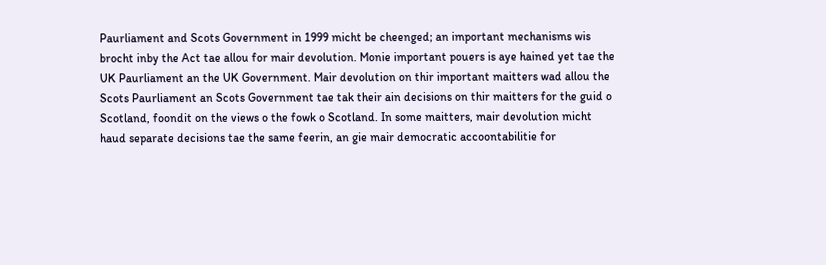Paurliament and Scots Government in 1999 micht be cheenged; an important mechanisms wis brocht inby the Act tae allou for mair devolution. Monie important pouers is aye hained yet tae the UK Paurliament an the UK Government. Mair devolution on thir important maitters wad allou the Scots Paurliament an Scots Government tae tak their ain decisions on thir maitters for the guid o Scotland, foondit on the views o the fowk o Scotland. In some maitters, mair devolution micht haud separate decisions tae the same feerin, an gie mair democratic accoontabilitie for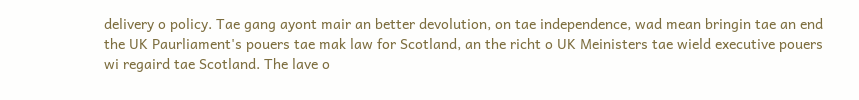delivery o policy. Tae gang ayont mair an better devolution, on tae independence, wad mean bringin tae an end the UK Paurliament's pouers tae mak law for Scotland, an the richt o UK Meinisters tae wield executive pouers wi regaird tae Scotland. The lave o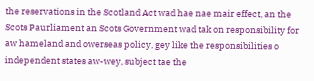the reservations in the Scotland Act wad hae nae mair effect, an the Scots Paurliament an Scots Government wad tak on responsibility for aw hameland and owerseas policy, gey like the responsibilities o independent states aw-wey, subject tae the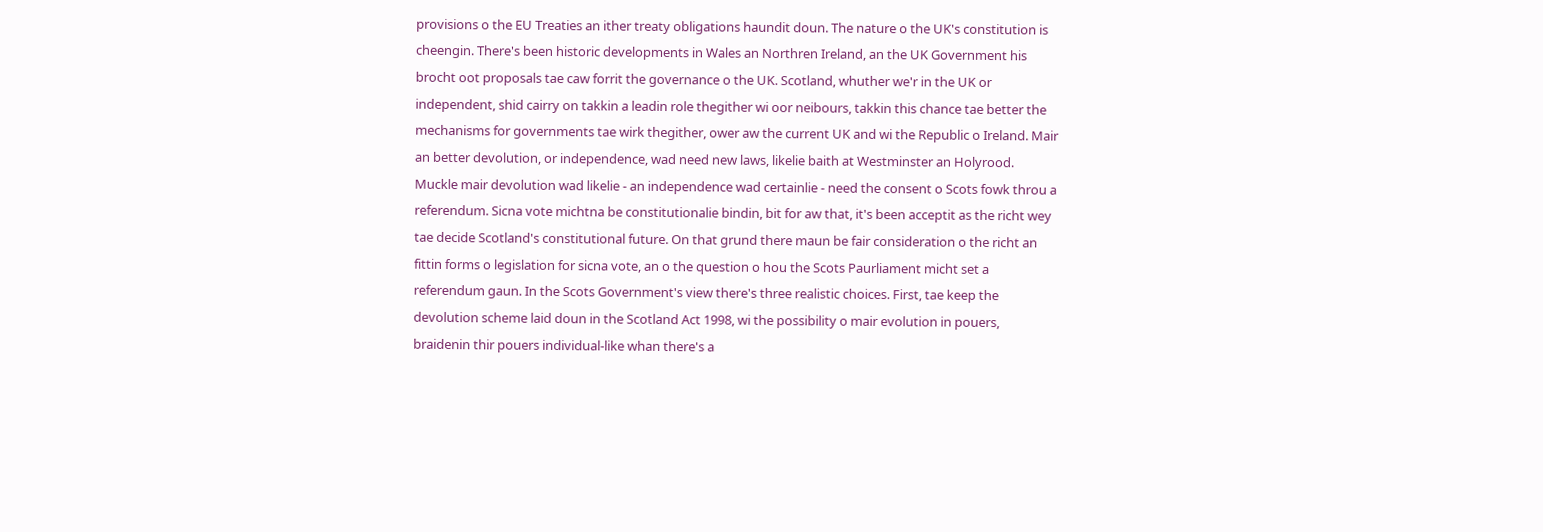provisions o the EU Treaties an ither treaty obligations haundit doun. The nature o the UK's constitution is cheengin. There's been historic developments in Wales an Northren Ireland, an the UK Government his brocht oot proposals tae caw forrit the governance o the UK. Scotland, whuther we'r in the UK or independent, shid cairry on takkin a leadin role thegither wi oor neibours, takkin this chance tae better the mechanisms for governments tae wirk thegither, ower aw the current UK and wi the Republic o Ireland. Mair an better devolution, or independence, wad need new laws, likelie baith at Westminster an Holyrood. Muckle mair devolution wad likelie - an independence wad certainlie - need the consent o Scots fowk throu a referendum. Sicna vote michtna be constitutionalie bindin, bit for aw that, it's been acceptit as the richt wey tae decide Scotland's constitutional future. On that grund there maun be fair consideration o the richt an fittin forms o legislation for sicna vote, an o the question o hou the Scots Paurliament micht set a referendum gaun. In the Scots Government's view there's three realistic choices. First, tae keep the devolution scheme laid doun in the Scotland Act 1998, wi the possibility o mair evolution in pouers, braidenin thir pouers individual-like whan there's a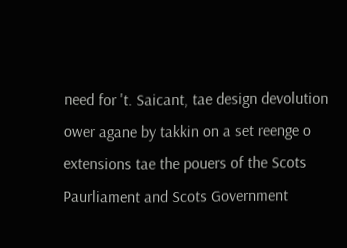need for 't. Saicant, tae design devolution ower agane by takkin on a set reenge o extensions tae the pouers of the Scots Paurliament and Scots Government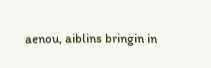aenou, aiblins bringin in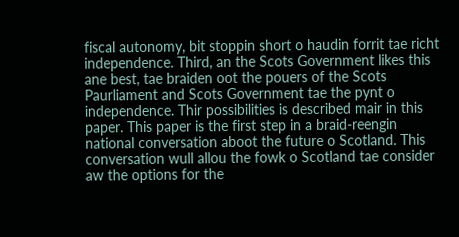fiscal autonomy, bit stoppin short o haudin forrit tae richt independence. Third, an the Scots Government likes this ane best, tae braiden oot the pouers of the Scots Paurliament and Scots Government tae the pynt o independence. Thir possibilities is described mair in this paper. This paper is the first step in a braid-reengin national conversation aboot the future o Scotland. This conversation wull allou the fowk o Scotland tae consider aw the options for the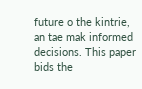future o the kintrie, an tae mak informed decisions. This paper bids the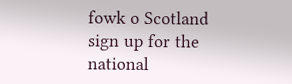fowk o Scotland sign up for the national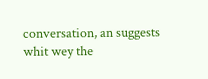conversation, an suggests whit wey the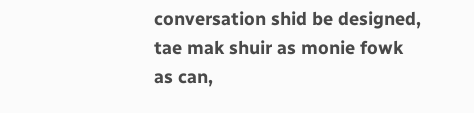conversation shid be designed, tae mak shuir as monie fowk as can,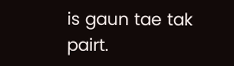is gaun tae tak pairt.